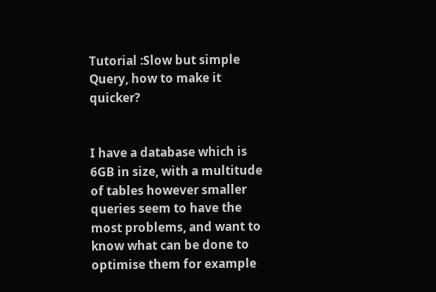Tutorial :Slow but simple Query, how to make it quicker?


I have a database which is 6GB in size, with a multitude of tables however smaller queries seem to have the most problems, and want to know what can be done to optimise them for example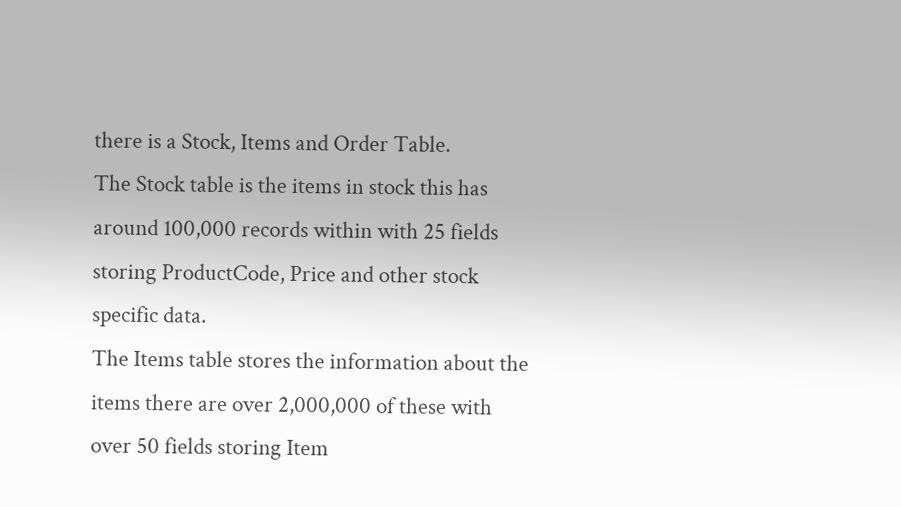there is a Stock, Items and Order Table.
The Stock table is the items in stock this has around 100,000 records within with 25 fields storing ProductCode, Price and other stock specific data.
The Items table stores the information about the items there are over 2,000,000 of these with over 50 fields storing Item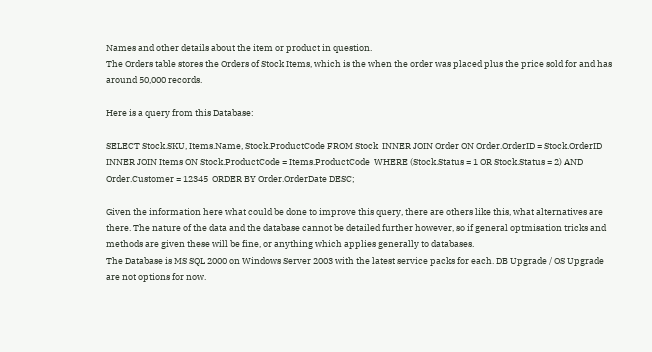Names and other details about the item or product in question.
The Orders table stores the Orders of Stock Items, which is the when the order was placed plus the price sold for and has around 50,000 records.

Here is a query from this Database:

SELECT Stock.SKU, Items.Name, Stock.ProductCode FROM Stock  INNER JOIN Order ON Order.OrderID = Stock.OrderID  INNER JOIN Items ON Stock.ProductCode = Items.ProductCode  WHERE (Stock.Status = 1 OR Stock.Status = 2) AND Order.Customer = 12345  ORDER BY Order.OrderDate DESC;

Given the information here what could be done to improve this query, there are others like this, what alternatives are there. The nature of the data and the database cannot be detailed further however, so if general optmisation tricks and methods are given these will be fine, or anything which applies generally to databases.
The Database is MS SQL 2000 on Windows Server 2003 with the latest service packs for each. DB Upgrade / OS Upgrade are not options for now.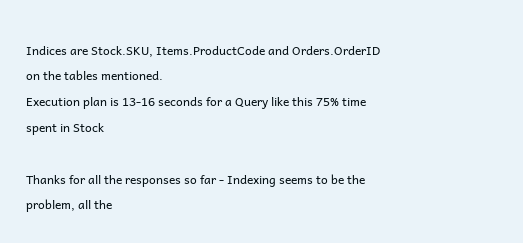Indices are Stock.SKU, Items.ProductCode and Orders.OrderID on the tables mentioned.
Execution plan is 13-16 seconds for a Query like this 75% time spent in Stock

Thanks for all the responses so far - Indexing seems to be the problem, all the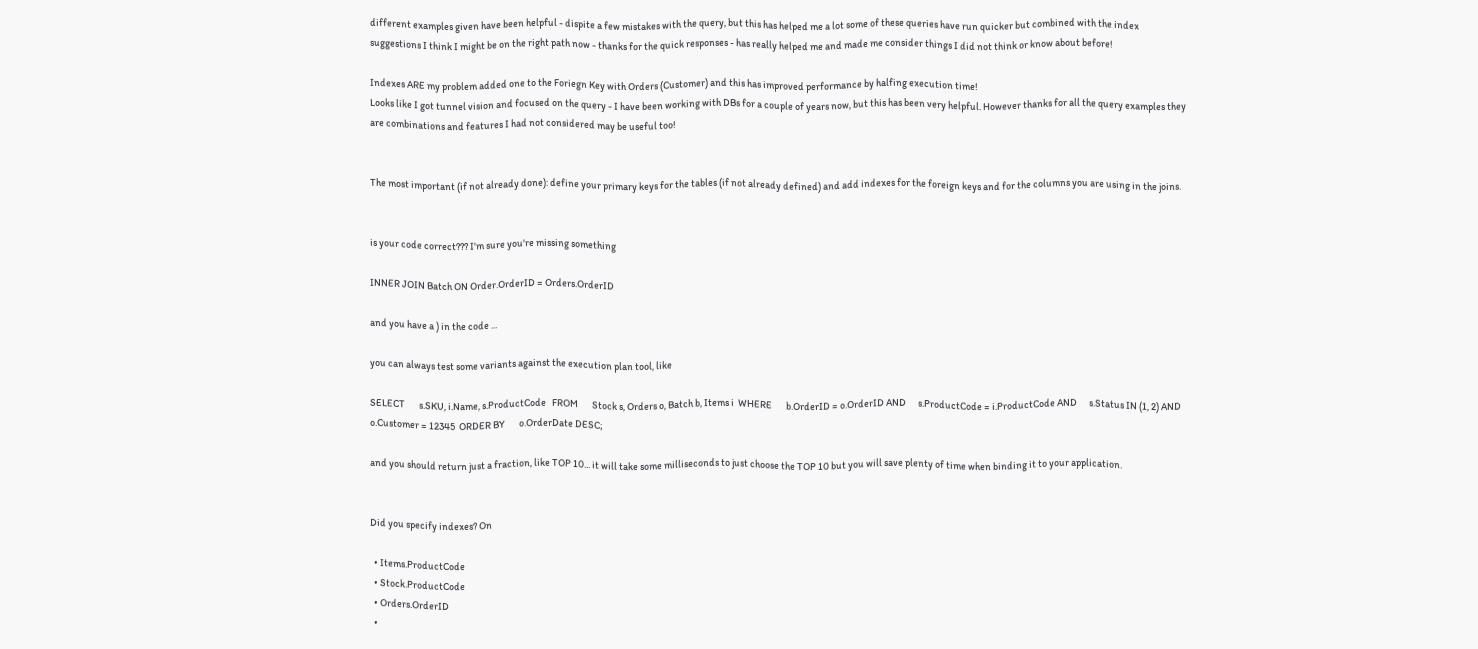different examples given have been helpful - dispite a few mistakes with the query, but this has helped me a lot some of these queries have run quicker but combined with the index suggestions I think I might be on the right path now - thanks for the quick responses - has really helped me and made me consider things I did not think or know about before!

Indexes ARE my problem added one to the Foriegn Key with Orders (Customer) and this has improved performance by halfing execution time!
Looks like I got tunnel vision and focused on the query - I have been working with DBs for a couple of years now, but this has been very helpful. However thanks for all the query examples they are combinations and features I had not considered may be useful too!


The most important (if not already done): define your primary keys for the tables (if not already defined) and add indexes for the foreign keys and for the columns you are using in the joins.


is your code correct??? I'm sure you're missing something

INNER JOIN Batch ON Order.OrderID = Orders.OrderID

and you have a ) in the code ...

you can always test some variants against the execution plan tool, like

SELECT       s.SKU, i.Name, s.ProductCode   FROM       Stock s, Orders o, Batch b, Items i  WHERE       b.OrderID = o.OrderID AND      s.ProductCode = i.ProductCode AND      s.Status IN (1, 2) AND       o.Customer = 12345  ORDER BY       o.OrderDate DESC;

and you should return just a fraction, like TOP 10... it will take some milliseconds to just choose the TOP 10 but you will save plenty of time when binding it to your application.


Did you specify indexes? On

  • Items.ProductCode
  • Stock.ProductCode
  • Orders.OrderID
  •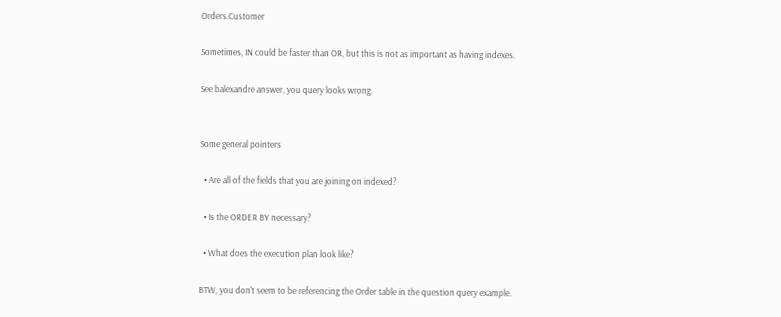Orders.Customer

Sometimes, IN could be faster than OR, but this is not as important as having indexes.

See balexandre answer, you query looks wrong.


Some general pointers

  • Are all of the fields that you are joining on indexed?

  • Is the ORDER BY necessary?

  • What does the execution plan look like?

BTW, you don't seem to be referencing the Order table in the question query example.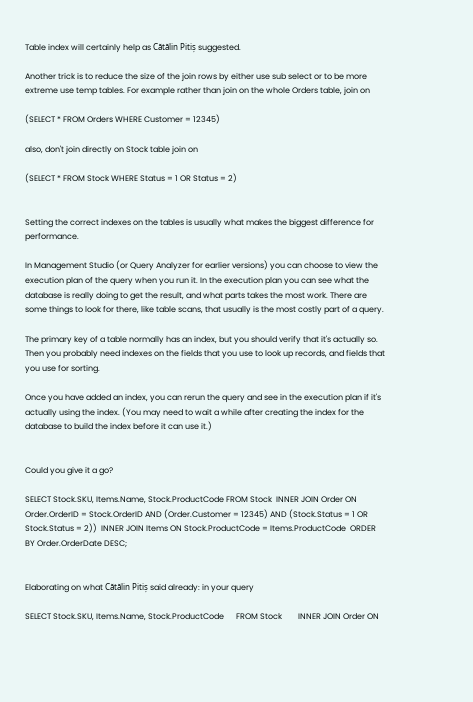Table index will certainly help as Cătălin Pitiș suggested.

Another trick is to reduce the size of the join rows by either use sub select or to be more extreme use temp tables. For example rather than join on the whole Orders table, join on

(SELECT * FROM Orders WHERE Customer = 12345)

also, don't join directly on Stock table join on

(SELECT * FROM Stock WHERE Status = 1 OR Status = 2)


Setting the correct indexes on the tables is usually what makes the biggest difference for performance.

In Management Studio (or Query Analyzer for earlier versions) you can choose to view the execution plan of the query when you run it. In the execution plan you can see what the database is really doing to get the result, and what parts takes the most work. There are some things to look for there, like table scans, that usually is the most costly part of a query.

The primary key of a table normally has an index, but you should verify that it's actually so. Then you probably need indexes on the fields that you use to look up records, and fields that you use for sorting.

Once you have added an index, you can rerun the query and see in the execution plan if it's actually using the index. (You may need to wait a while after creating the index for the database to build the index before it can use it.)


Could you give it a go?

SELECT Stock.SKU, Items.Name, Stock.ProductCode FROM Stock  INNER JOIN Order ON Order.OrderID = Stock.OrderID AND (Order.Customer = 12345) AND (Stock.Status = 1 OR Stock.Status = 2))  INNER JOIN Items ON Stock.ProductCode = Items.ProductCode  ORDER BY Order.OrderDate DESC;


Elaborating on what Cătălin Pitiș said already: in your query

SELECT Stock.SKU, Items.Name, Stock.ProductCode      FROM Stock        INNER JOIN Order ON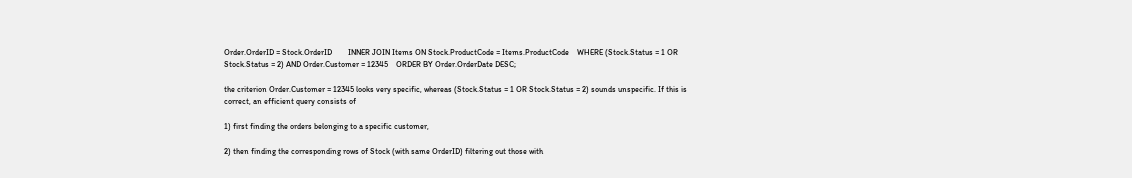Order.OrderID = Stock.OrderID        INNER JOIN Items ON Stock.ProductCode = Items.ProductCode    WHERE (Stock.Status = 1 OR Stock.Status = 2) AND Order.Customer = 12345    ORDER BY Order.OrderDate DESC;

the criterion Order.Customer = 12345 looks very specific, whereas (Stock.Status = 1 OR Stock.Status = 2) sounds unspecific. If this is correct, an efficient query consists of

1) first finding the orders belonging to a specific customer,

2) then finding the corresponding rows of Stock (with same OrderID) filtering out those with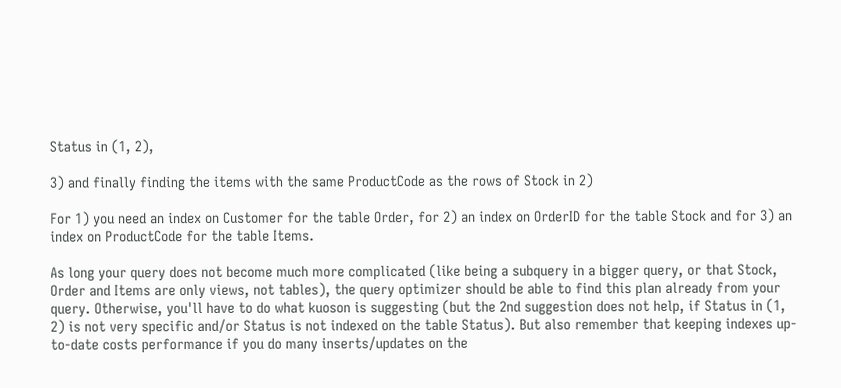Status in (1, 2),

3) and finally finding the items with the same ProductCode as the rows of Stock in 2)

For 1) you need an index on Customer for the table Order, for 2) an index on OrderID for the table Stock and for 3) an index on ProductCode for the table Items.

As long your query does not become much more complicated (like being a subquery in a bigger query, or that Stock, Order and Items are only views, not tables), the query optimizer should be able to find this plan already from your query. Otherwise, you'll have to do what kuoson is suggesting (but the 2nd suggestion does not help, if Status in (1, 2) is not very specific and/or Status is not indexed on the table Status). But also remember that keeping indexes up-to-date costs performance if you do many inserts/updates on the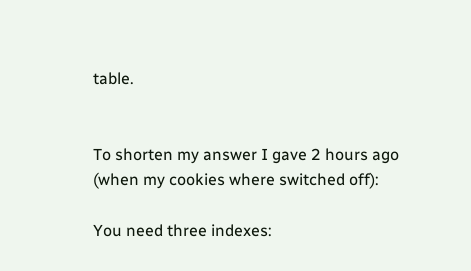table.


To shorten my answer I gave 2 hours ago (when my cookies where switched off):

You need three indexes: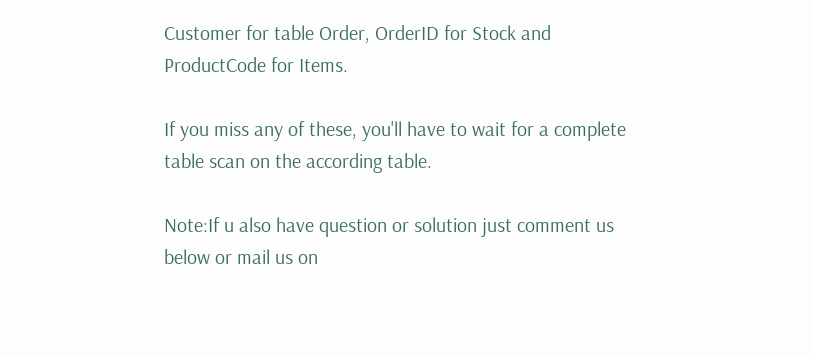Customer for table Order, OrderID for Stock and ProductCode for Items.

If you miss any of these, you'll have to wait for a complete table scan on the according table.

Note:If u also have question or solution just comment us below or mail us on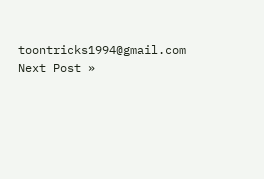toontricks1994@gmail.com
Next Post »